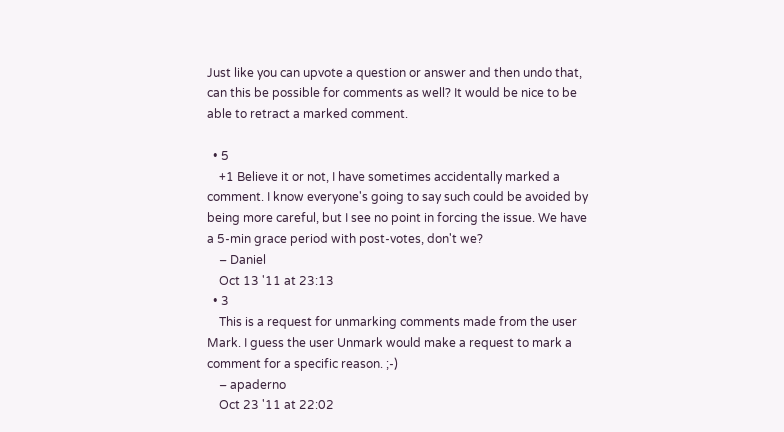Just like you can upvote a question or answer and then undo that, can this be possible for comments as well? It would be nice to be able to retract a marked comment.

  • 5
    +1 Believe it or not, I have sometimes accidentally marked a comment. I know everyone's going to say such could be avoided by being more careful, but I see no point in forcing the issue. We have a 5-min grace period with post-votes, don't we?
    – Daniel
    Oct 13 '11 at 23:13
  • 3
    This is a request for unmarking comments made from the user Mark. I guess the user Unmark would make a request to mark a comment for a specific reason. ;-)
    – apaderno
    Oct 23 '11 at 22:02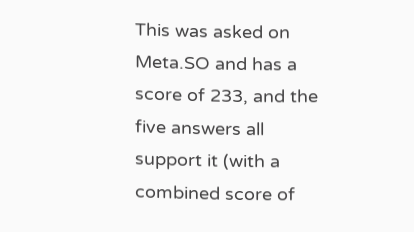This was asked on Meta.SO and has a score of 233, and the five answers all support it (with a combined score of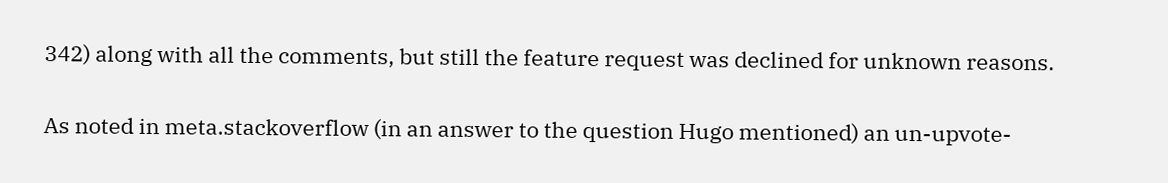342) along with all the comments, but still the feature request was declined for unknown reasons.


As noted in meta.stackoverflow (in an answer to the question Hugo mentioned) an un-upvote-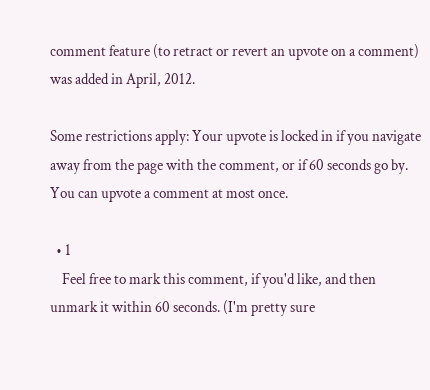comment feature (to retract or revert an upvote on a comment) was added in April, 2012.

Some restrictions apply: Your upvote is locked in if you navigate away from the page with the comment, or if 60 seconds go by. You can upvote a comment at most once.

  • 1
    Feel free to mark this comment, if you'd like, and then unmark it within 60 seconds. (I'm pretty sure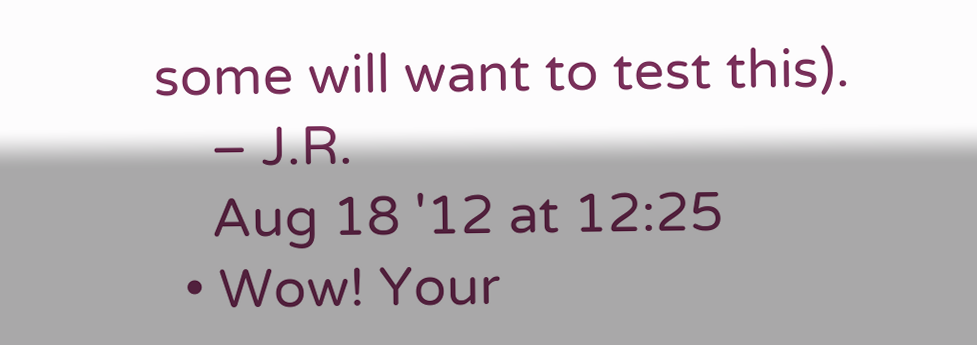some will want to test this).
    – J.R.
    Aug 18 '12 at 12:25
  • Wow! Your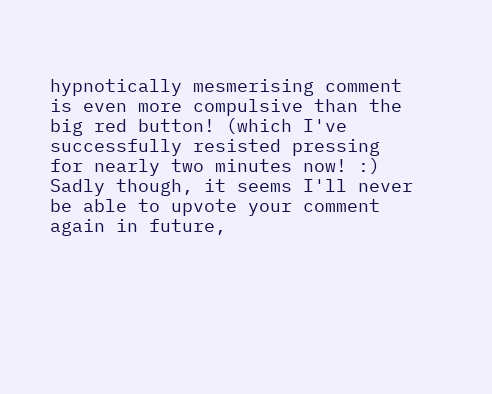hypnotically mesmerising comment is even more compulsive than the big red button! (which I've successfully resisted pressing for nearly two minutes now! :) Sadly though, it seems I'll never be able to upvote your comment again in future,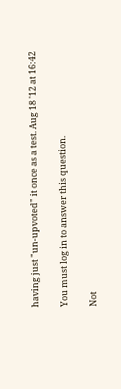having just "un-upvoted" it once as a test. Aug 18 '12 at 16:42

You must log in to answer this question.

Not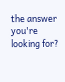the answer you're looking for?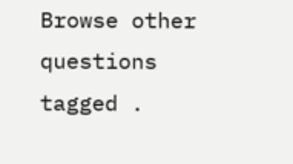Browse other questions tagged .